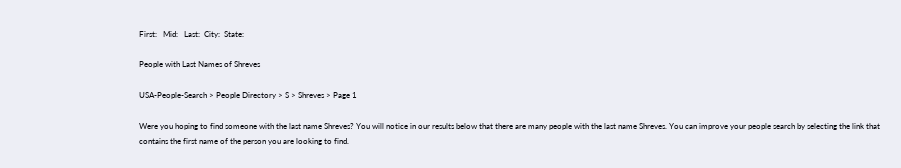First:   Mid:   Last:  City:  State:

People with Last Names of Shreves

USA-People-Search > People Directory > S > Shreves > Page 1

Were you hoping to find someone with the last name Shreves? You will notice in our results below that there are many people with the last name Shreves. You can improve your people search by selecting the link that contains the first name of the person you are looking to find.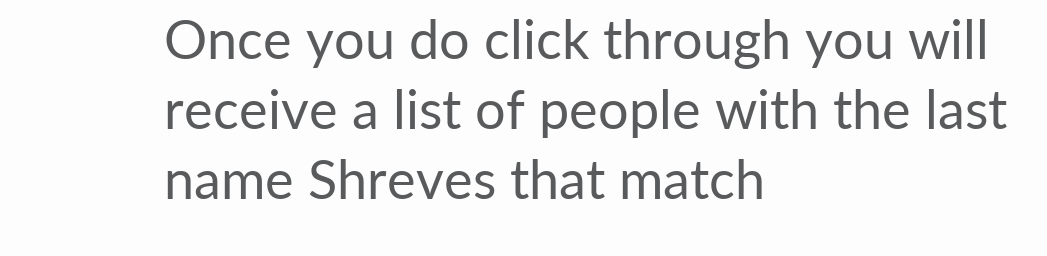Once you do click through you will receive a list of people with the last name Shreves that match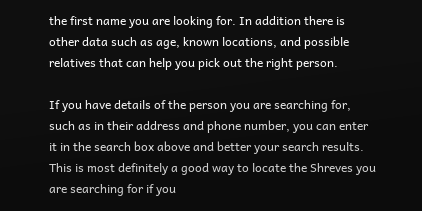the first name you are looking for. In addition there is other data such as age, known locations, and possible relatives that can help you pick out the right person.

If you have details of the person you are searching for, such as in their address and phone number, you can enter it in the search box above and better your search results. This is most definitely a good way to locate the Shreves you are searching for if you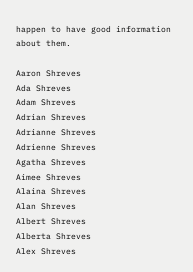happen to have good information about them.

Aaron Shreves
Ada Shreves
Adam Shreves
Adrian Shreves
Adrianne Shreves
Adrienne Shreves
Agatha Shreves
Aimee Shreves
Alaina Shreves
Alan Shreves
Albert Shreves
Alberta Shreves
Alex Shreves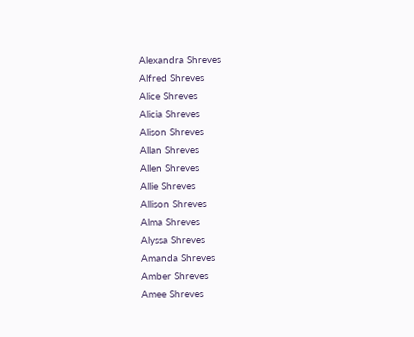Alexandra Shreves
Alfred Shreves
Alice Shreves
Alicia Shreves
Alison Shreves
Allan Shreves
Allen Shreves
Allie Shreves
Allison Shreves
Alma Shreves
Alyssa Shreves
Amanda Shreves
Amber Shreves
Amee Shreves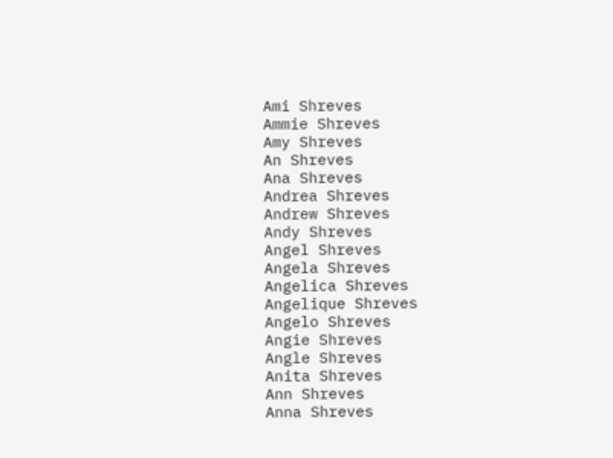Ami Shreves
Ammie Shreves
Amy Shreves
An Shreves
Ana Shreves
Andrea Shreves
Andrew Shreves
Andy Shreves
Angel Shreves
Angela Shreves
Angelica Shreves
Angelique Shreves
Angelo Shreves
Angie Shreves
Angle Shreves
Anita Shreves
Ann Shreves
Anna Shreves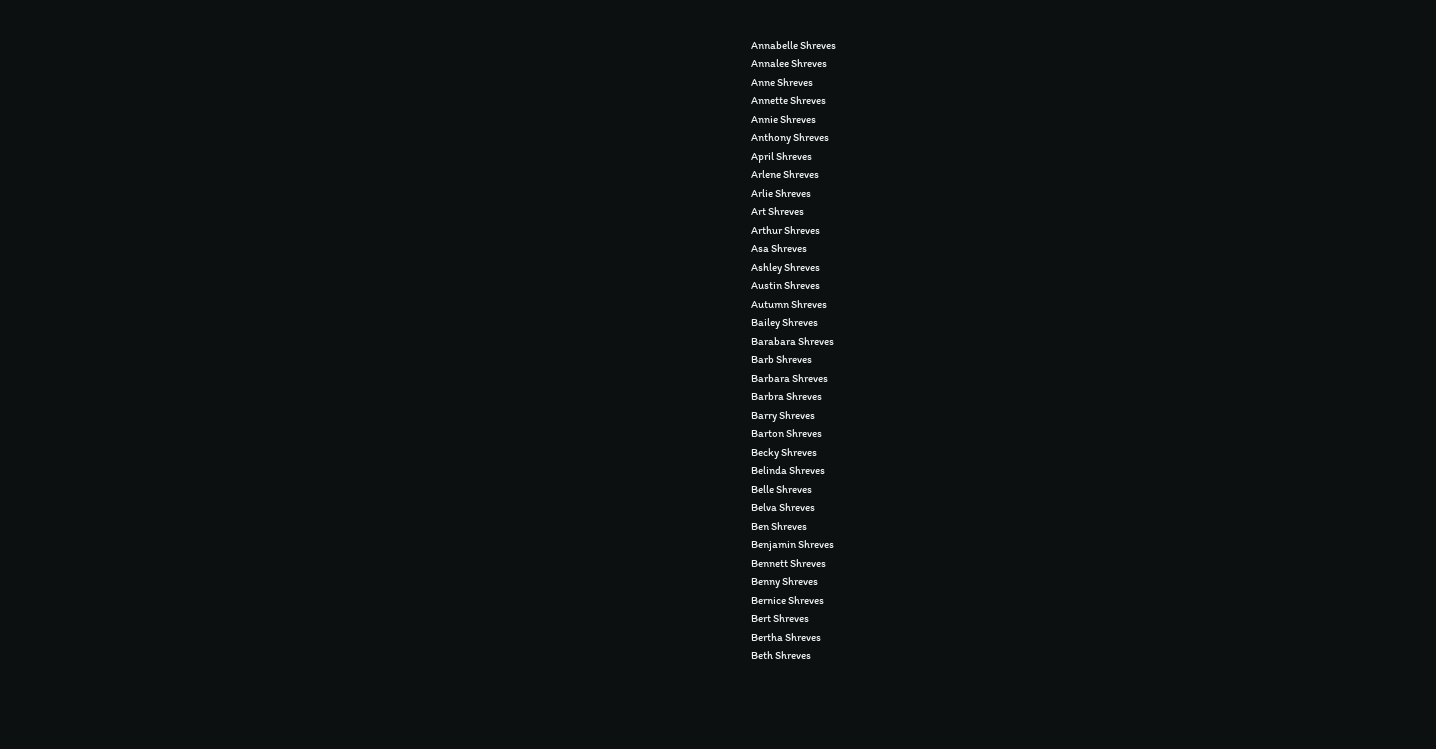Annabelle Shreves
Annalee Shreves
Anne Shreves
Annette Shreves
Annie Shreves
Anthony Shreves
April Shreves
Arlene Shreves
Arlie Shreves
Art Shreves
Arthur Shreves
Asa Shreves
Ashley Shreves
Austin Shreves
Autumn Shreves
Bailey Shreves
Barabara Shreves
Barb Shreves
Barbara Shreves
Barbra Shreves
Barry Shreves
Barton Shreves
Becky Shreves
Belinda Shreves
Belle Shreves
Belva Shreves
Ben Shreves
Benjamin Shreves
Bennett Shreves
Benny Shreves
Bernice Shreves
Bert Shreves
Bertha Shreves
Beth Shreves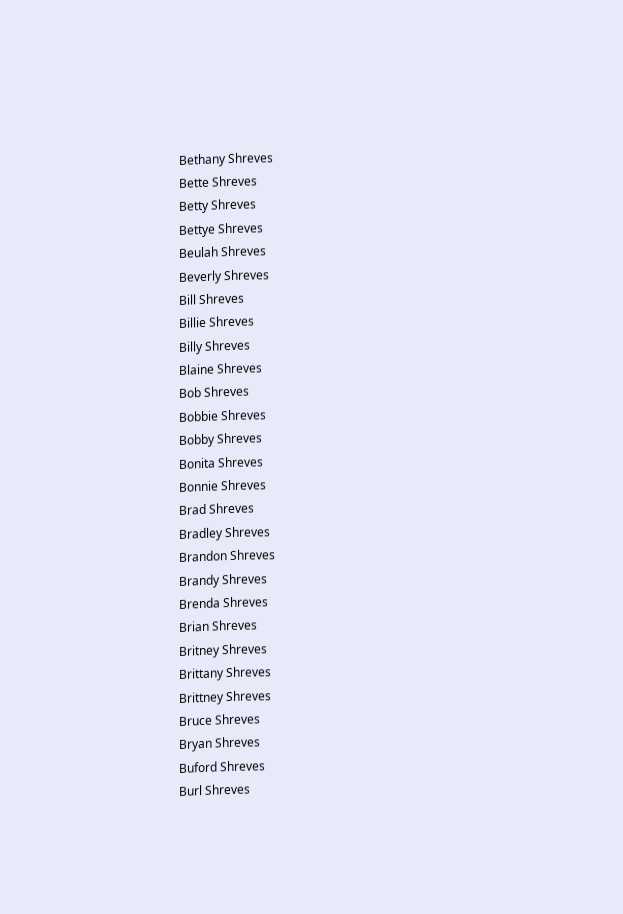Bethany Shreves
Bette Shreves
Betty Shreves
Bettye Shreves
Beulah Shreves
Beverly Shreves
Bill Shreves
Billie Shreves
Billy Shreves
Blaine Shreves
Bob Shreves
Bobbie Shreves
Bobby Shreves
Bonita Shreves
Bonnie Shreves
Brad Shreves
Bradley Shreves
Brandon Shreves
Brandy Shreves
Brenda Shreves
Brian Shreves
Britney Shreves
Brittany Shreves
Brittney Shreves
Bruce Shreves
Bryan Shreves
Buford Shreves
Burl Shreves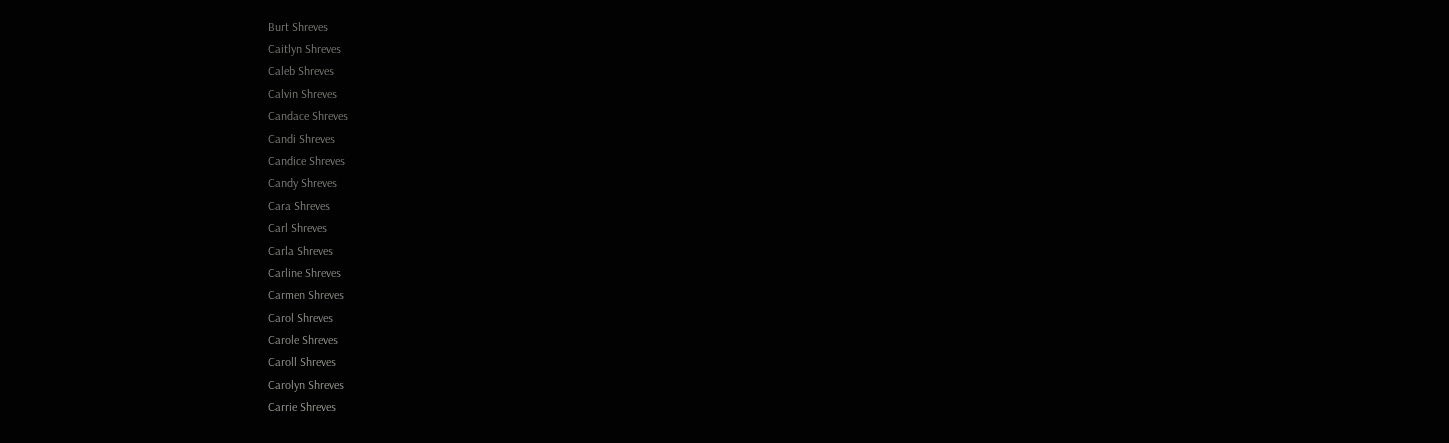Burt Shreves
Caitlyn Shreves
Caleb Shreves
Calvin Shreves
Candace Shreves
Candi Shreves
Candice Shreves
Candy Shreves
Cara Shreves
Carl Shreves
Carla Shreves
Carline Shreves
Carmen Shreves
Carol Shreves
Carole Shreves
Caroll Shreves
Carolyn Shreves
Carrie Shreves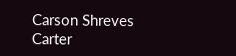Carson Shreves
Carter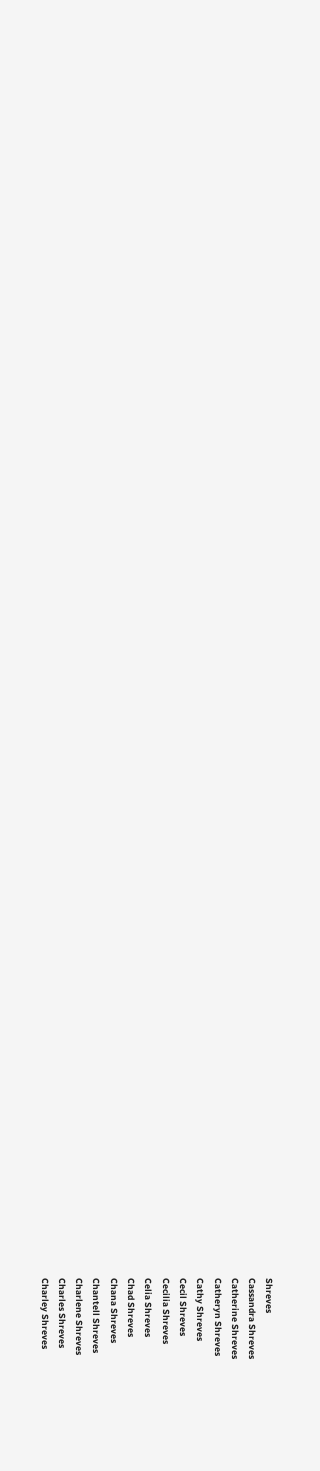Shreves
Cassandra Shreves
Catherine Shreves
Catheryn Shreves
Cathy Shreves
Cecil Shreves
Cecilia Shreves
Celia Shreves
Chad Shreves
Chana Shreves
Chantell Shreves
Charlene Shreves
Charles Shreves
Charley Shreves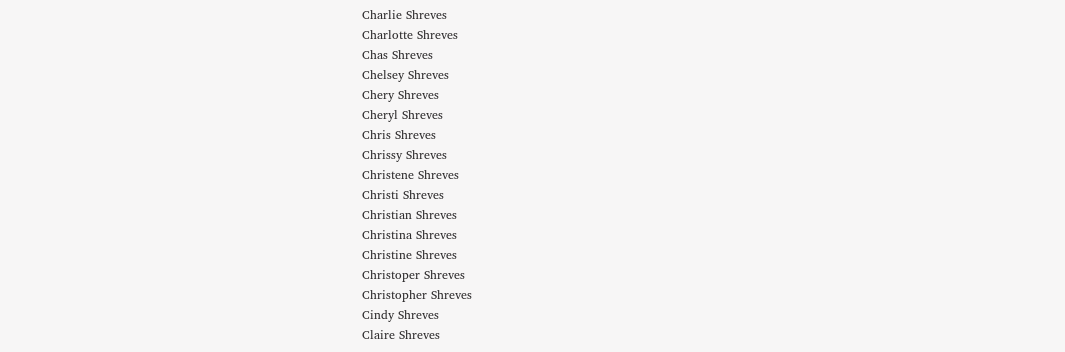Charlie Shreves
Charlotte Shreves
Chas Shreves
Chelsey Shreves
Chery Shreves
Cheryl Shreves
Chris Shreves
Chrissy Shreves
Christene Shreves
Christi Shreves
Christian Shreves
Christina Shreves
Christine Shreves
Christoper Shreves
Christopher Shreves
Cindy Shreves
Claire Shreves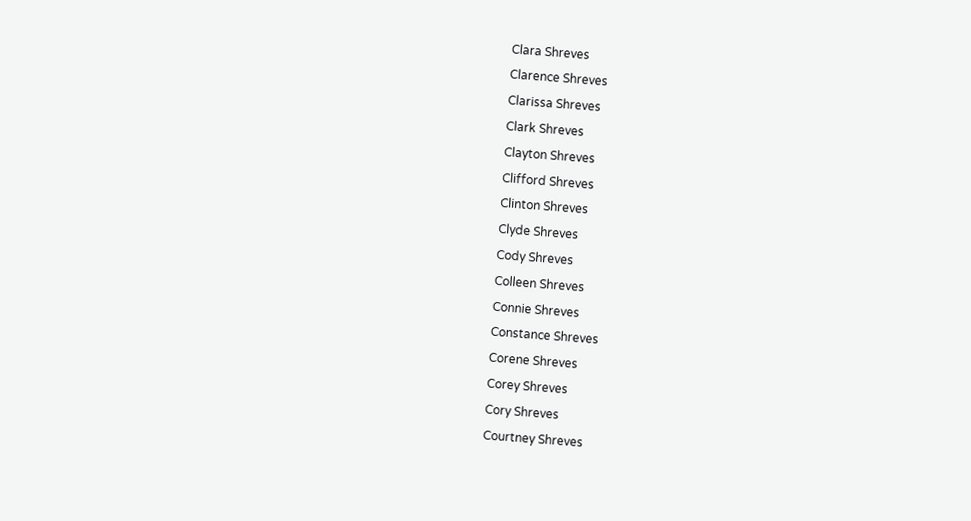Clara Shreves
Clarence Shreves
Clarissa Shreves
Clark Shreves
Clayton Shreves
Clifford Shreves
Clinton Shreves
Clyde Shreves
Cody Shreves
Colleen Shreves
Connie Shreves
Constance Shreves
Corene Shreves
Corey Shreves
Cory Shreves
Courtney Shreves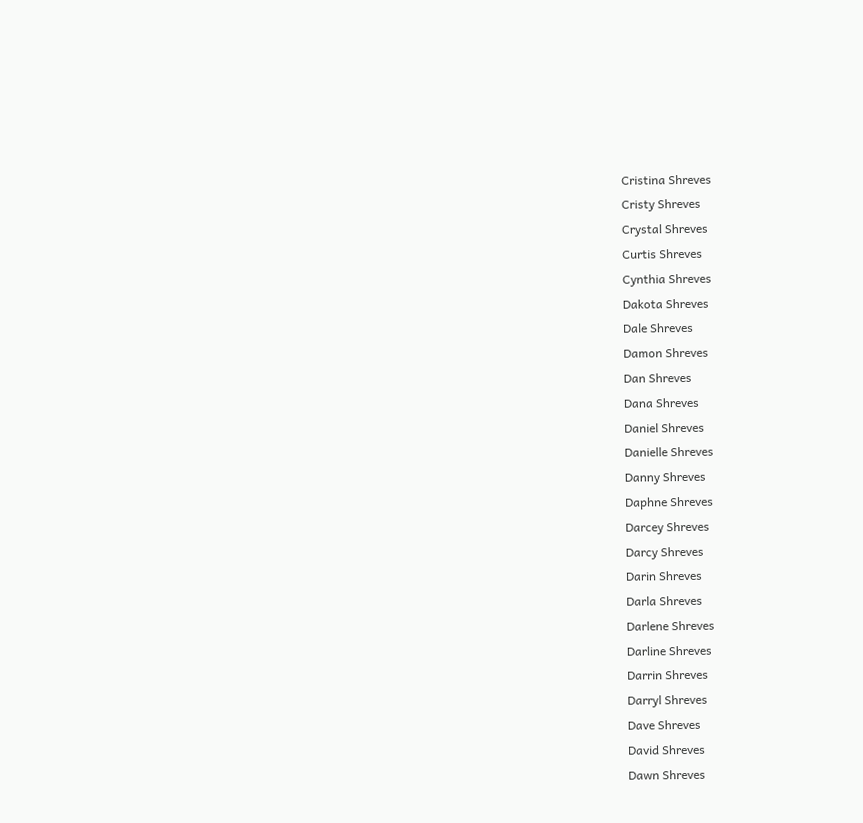Cristina Shreves
Cristy Shreves
Crystal Shreves
Curtis Shreves
Cynthia Shreves
Dakota Shreves
Dale Shreves
Damon Shreves
Dan Shreves
Dana Shreves
Daniel Shreves
Danielle Shreves
Danny Shreves
Daphne Shreves
Darcey Shreves
Darcy Shreves
Darin Shreves
Darla Shreves
Darlene Shreves
Darline Shreves
Darrin Shreves
Darryl Shreves
Dave Shreves
David Shreves
Dawn Shreves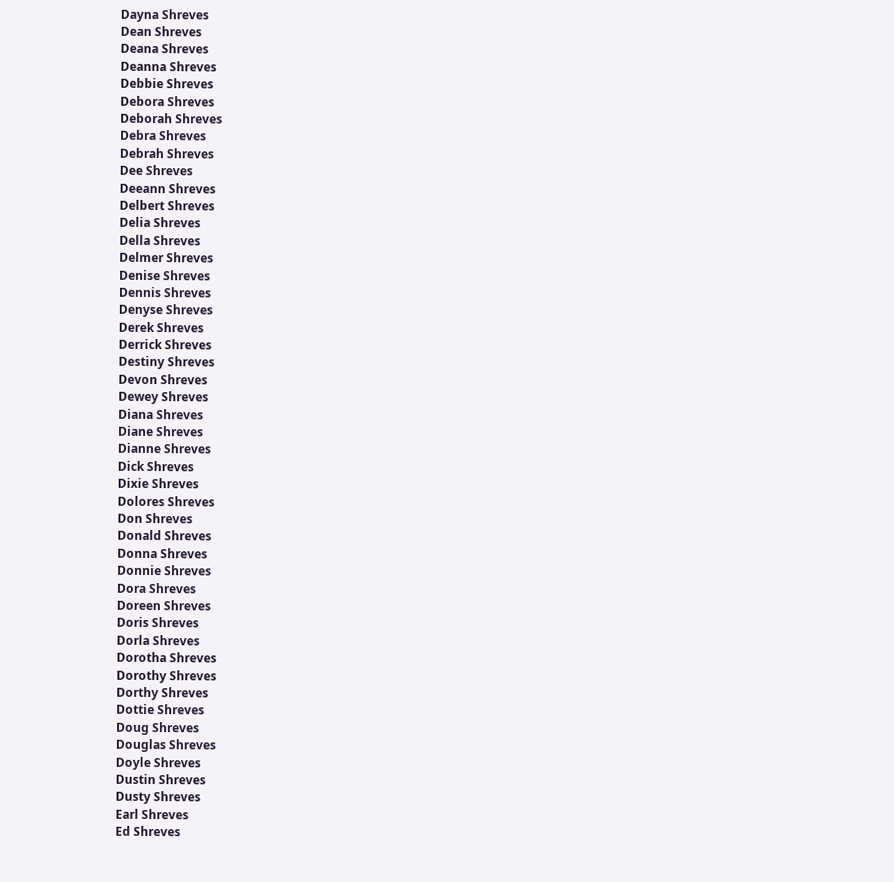Dayna Shreves
Dean Shreves
Deana Shreves
Deanna Shreves
Debbie Shreves
Debora Shreves
Deborah Shreves
Debra Shreves
Debrah Shreves
Dee Shreves
Deeann Shreves
Delbert Shreves
Delia Shreves
Della Shreves
Delmer Shreves
Denise Shreves
Dennis Shreves
Denyse Shreves
Derek Shreves
Derrick Shreves
Destiny Shreves
Devon Shreves
Dewey Shreves
Diana Shreves
Diane Shreves
Dianne Shreves
Dick Shreves
Dixie Shreves
Dolores Shreves
Don Shreves
Donald Shreves
Donna Shreves
Donnie Shreves
Dora Shreves
Doreen Shreves
Doris Shreves
Dorla Shreves
Dorotha Shreves
Dorothy Shreves
Dorthy Shreves
Dottie Shreves
Doug Shreves
Douglas Shreves
Doyle Shreves
Dustin Shreves
Dusty Shreves
Earl Shreves
Ed Shreves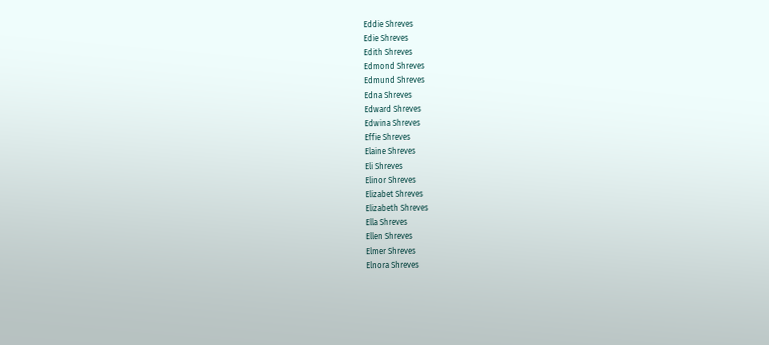Eddie Shreves
Edie Shreves
Edith Shreves
Edmond Shreves
Edmund Shreves
Edna Shreves
Edward Shreves
Edwina Shreves
Effie Shreves
Elaine Shreves
Eli Shreves
Elinor Shreves
Elizabet Shreves
Elizabeth Shreves
Ella Shreves
Ellen Shreves
Elmer Shreves
Elnora Shreves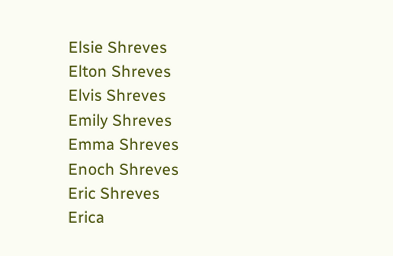Elsie Shreves
Elton Shreves
Elvis Shreves
Emily Shreves
Emma Shreves
Enoch Shreves
Eric Shreves
Erica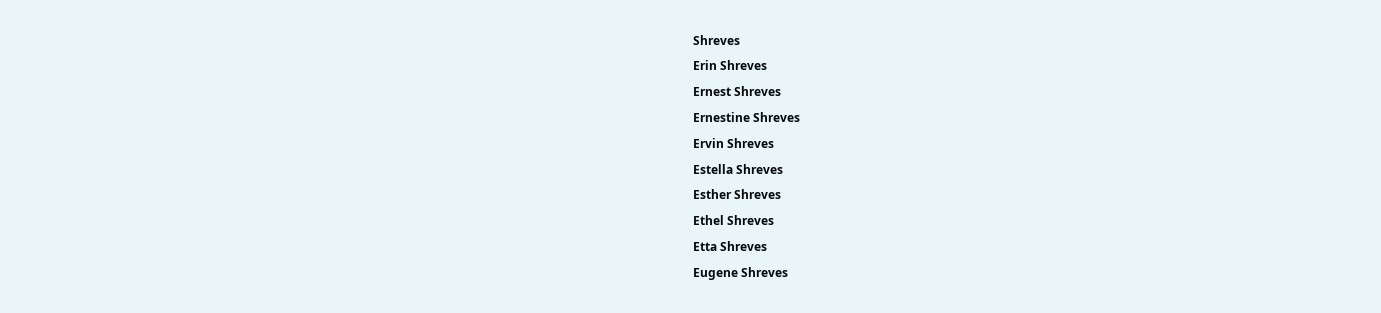Shreves
Erin Shreves
Ernest Shreves
Ernestine Shreves
Ervin Shreves
Estella Shreves
Esther Shreves
Ethel Shreves
Etta Shreves
Eugene Shreves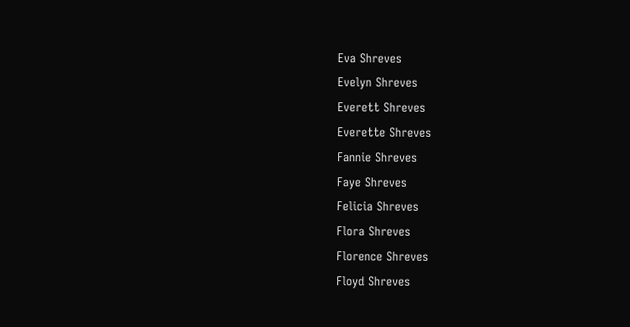Eva Shreves
Evelyn Shreves
Everett Shreves
Everette Shreves
Fannie Shreves
Faye Shreves
Felicia Shreves
Flora Shreves
Florence Shreves
Floyd Shreves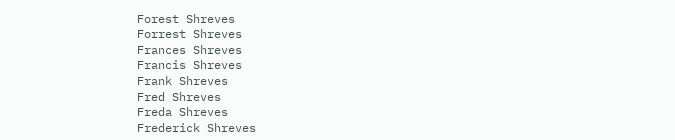Forest Shreves
Forrest Shreves
Frances Shreves
Francis Shreves
Frank Shreves
Fred Shreves
Freda Shreves
Frederick Shreves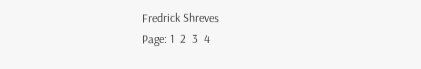Fredrick Shreves
Page: 1  2  3  4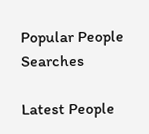Popular People Searches

Latest People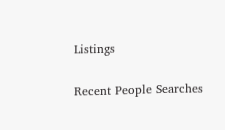Listings

Recent People Searches